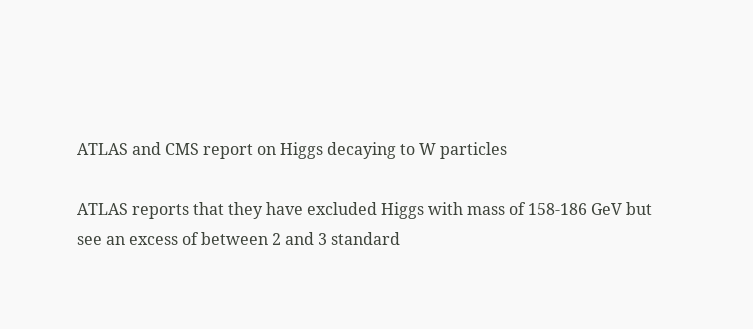ATLAS and CMS report on Higgs decaying to W particles

ATLAS reports that they have excluded Higgs with mass of 158-186 GeV but see an excess of between 2 and 3 standard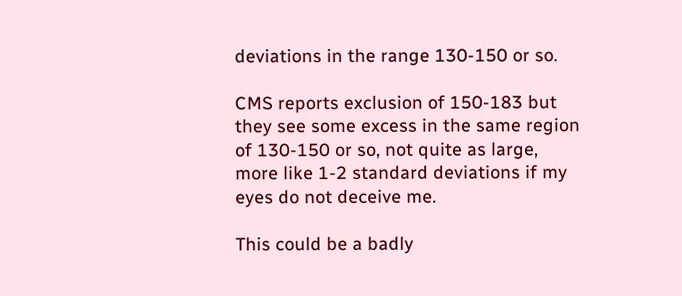deviations in the range 130-150 or so.

CMS reports exclusion of 150-183 but they see some excess in the same region of 130-150 or so, not quite as large, more like 1-2 standard deviations if my eyes do not deceive me.

This could be a badly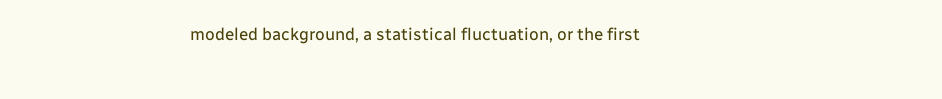modeled background, a statistical fluctuation, or the first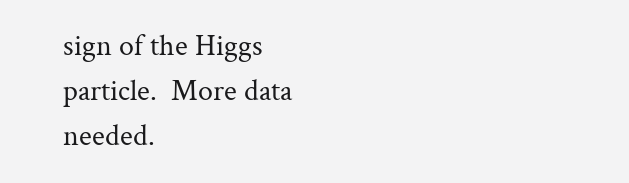sign of the Higgs particle.  More data needed.